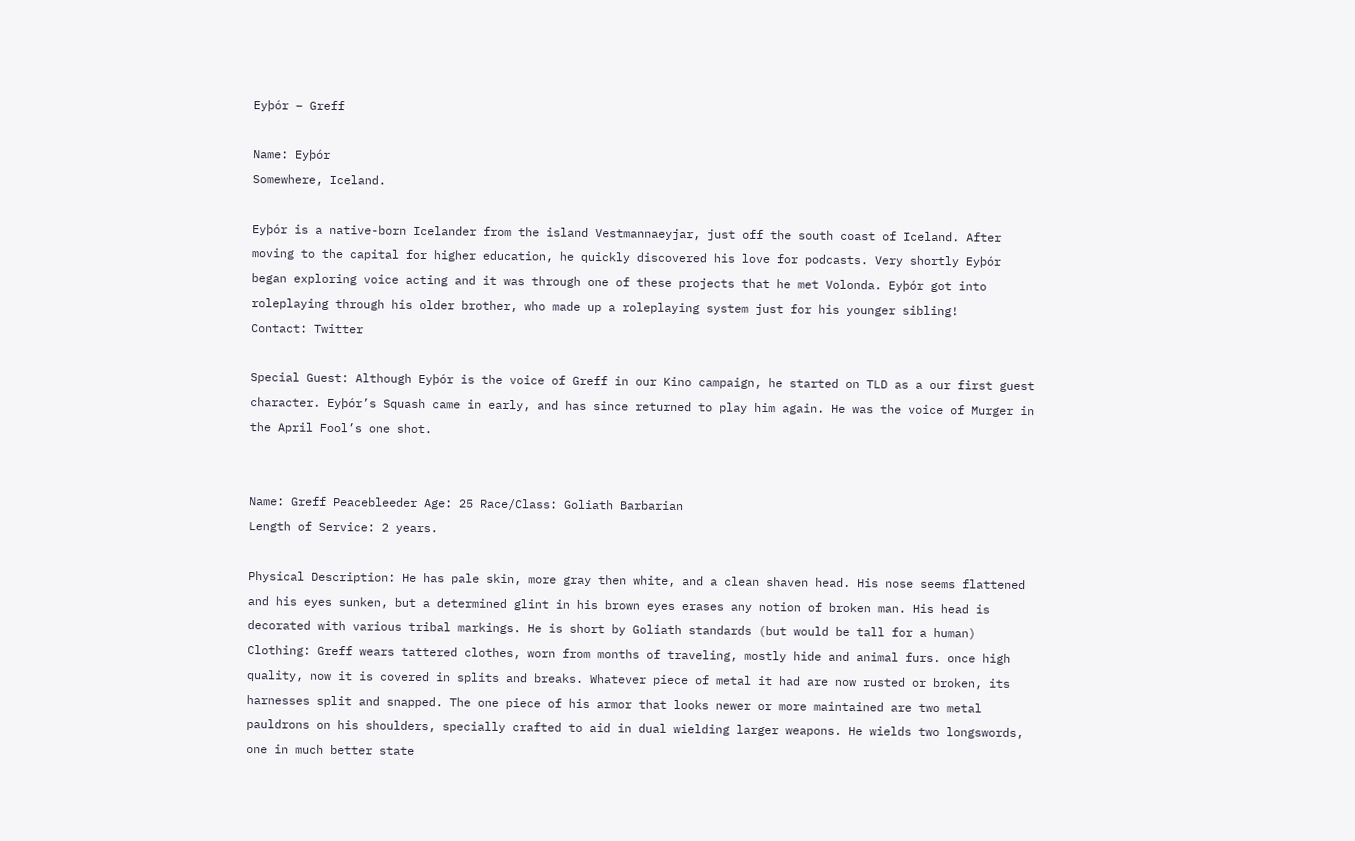Eyþór – Greff

Name: Eyþór
Somewhere, Iceland.

Eyþór is a native-born Icelander from the island Vestmannaeyjar, just off the south coast of Iceland. After moving to the capital for higher education, he quickly discovered his love for podcasts. Very shortly Eyþór began exploring voice acting and it was through one of these projects that he met Volonda. Eyþór got into roleplaying through his older brother, who made up a roleplaying system just for his younger sibling!
Contact: Twitter

Special Guest: Although Eyþór is the voice of Greff in our Kino campaign, he started on TLD as a our first guest character. Eyþór’s Squash came in early, and has since returned to play him again. He was the voice of Murger in the April Fool’s one shot.


Name: Greff Peacebleeder Age: 25 Race/Class: Goliath Barbarian
Length of Service: 2 years.

Physical Description: He has pale skin, more gray then white, and a clean shaven head. His nose seems flattened and his eyes sunken, but a determined glint in his brown eyes erases any notion of broken man. His head is decorated with various tribal markings. He is short by Goliath standards (but would be tall for a human)
Clothing: Greff wears tattered clothes, worn from months of traveling, mostly hide and animal furs. once high quality, now it is covered in splits and breaks. Whatever piece of metal it had are now rusted or broken, its harnesses split and snapped. The one piece of his armor that looks newer or more maintained are two metal pauldrons on his shoulders, specially crafted to aid in dual wielding larger weapons. He wields two longswords, one in much better state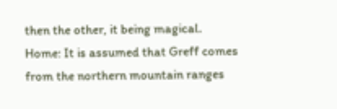then the other, it being magical.
Home: It is assumed that Greff comes from the northern mountain ranges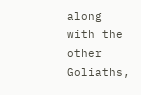along with the other Goliaths,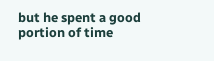but he spent a good portion of time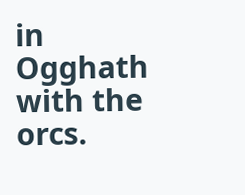in Ogghath with the orcs.